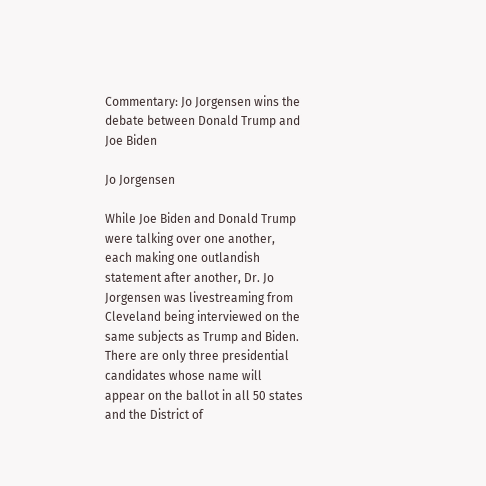Commentary: Jo Jorgensen wins the debate between Donald Trump and Joe Biden

Jo Jorgensen

While Joe Biden and Donald Trump were talking over one another, each making one outlandish statement after another, Dr. Jo Jorgensen was livestreaming from Cleveland being interviewed on the same subjects as Trump and Biden. There are only three presidential candidates whose name will appear on the ballot in all 50 states and the District of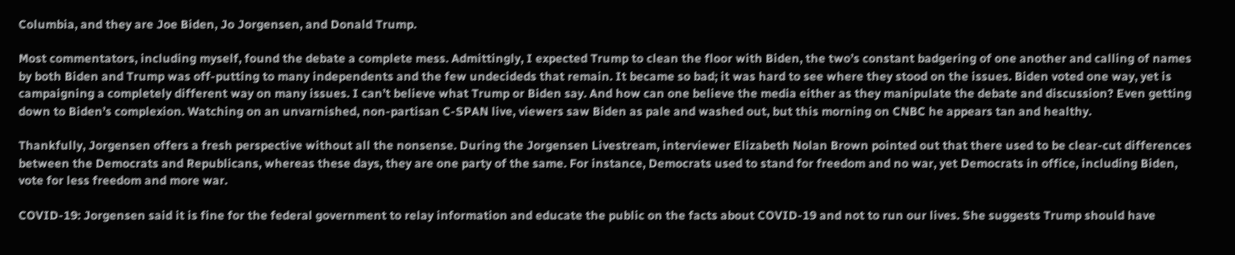Columbia, and they are Joe Biden, Jo Jorgensen, and Donald Trump.

Most commentators, including myself, found the debate a complete mess. Admittingly, I expected Trump to clean the floor with Biden, the two’s constant badgering of one another and calling of names by both Biden and Trump was off-putting to many independents and the few undecideds that remain. It became so bad; it was hard to see where they stood on the issues. Biden voted one way, yet is campaigning a completely different way on many issues. I can’t believe what Trump or Biden say. And how can one believe the media either as they manipulate the debate and discussion? Even getting down to Biden’s complexion. Watching on an unvarnished, non-partisan C-SPAN live, viewers saw Biden as pale and washed out, but this morning on CNBC he appears tan and healthy.

Thankfully, Jorgensen offers a fresh perspective without all the nonsense. During the Jorgensen Livestream, interviewer Elizabeth Nolan Brown pointed out that there used to be clear-cut differences between the Democrats and Republicans, whereas these days, they are one party of the same. For instance, Democrats used to stand for freedom and no war, yet Democrats in office, including Biden, vote for less freedom and more war.

COVID-19: Jorgensen said it is fine for the federal government to relay information and educate the public on the facts about COVID-19 and not to run our lives. She suggests Trump should have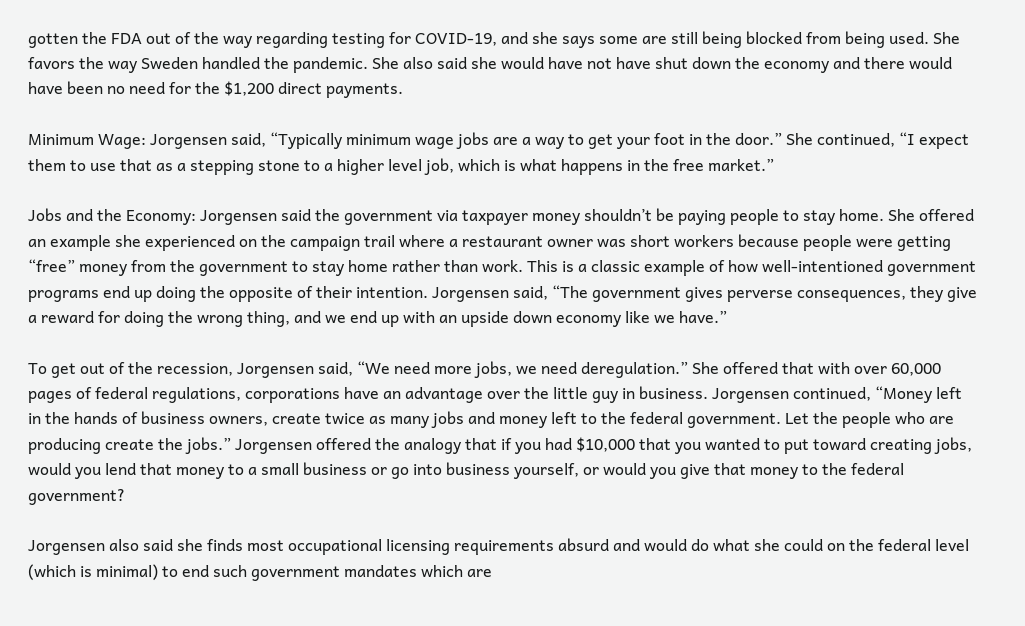gotten the FDA out of the way regarding testing for COVID-19, and she says some are still being blocked from being used. She favors the way Sweden handled the pandemic. She also said she would have not have shut down the economy and there would have been no need for the $1,200 direct payments.

Minimum Wage: Jorgensen said, “Typically minimum wage jobs are a way to get your foot in the door.” She continued, “I expect them to use that as a stepping stone to a higher level job, which is what happens in the free market.”

Jobs and the Economy: Jorgensen said the government via taxpayer money shouldn’t be paying people to stay home. She offered an example she experienced on the campaign trail where a restaurant owner was short workers because people were getting “free” money from the government to stay home rather than work. This is a classic example of how well-intentioned government programs end up doing the opposite of their intention. Jorgensen said, “The government gives perverse consequences, they give a reward for doing the wrong thing, and we end up with an upside down economy like we have.”

To get out of the recession, Jorgensen said, “We need more jobs, we need deregulation.” She offered that with over 60,000 pages of federal regulations, corporations have an advantage over the little guy in business. Jorgensen continued, “Money left in the hands of business owners, create twice as many jobs and money left to the federal government. Let the people who are producing create the jobs.” Jorgensen offered the analogy that if you had $10,000 that you wanted to put toward creating jobs, would you lend that money to a small business or go into business yourself, or would you give that money to the federal government?

Jorgensen also said she finds most occupational licensing requirements absurd and would do what she could on the federal level (which is minimal) to end such government mandates which are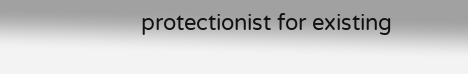protectionist for existing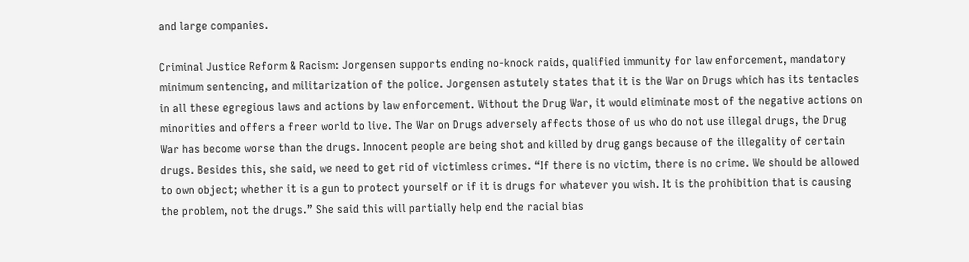and large companies.

Criminal Justice Reform & Racism: Jorgensen supports ending no-knock raids, qualified immunity for law enforcement, mandatory minimum sentencing, and militarization of the police. Jorgensen astutely states that it is the War on Drugs which has its tentacles in all these egregious laws and actions by law enforcement. Without the Drug War, it would eliminate most of the negative actions on minorities and offers a freer world to live. The War on Drugs adversely affects those of us who do not use illegal drugs, the Drug War has become worse than the drugs. Innocent people are being shot and killed by drug gangs because of the illegality of certain drugs. Besides this, she said, we need to get rid of victimless crimes. “If there is no victim, there is no crime. We should be allowed to own object; whether it is a gun to protect yourself or if it is drugs for whatever you wish. It is the prohibition that is causing the problem, not the drugs.” She said this will partially help end the racial bias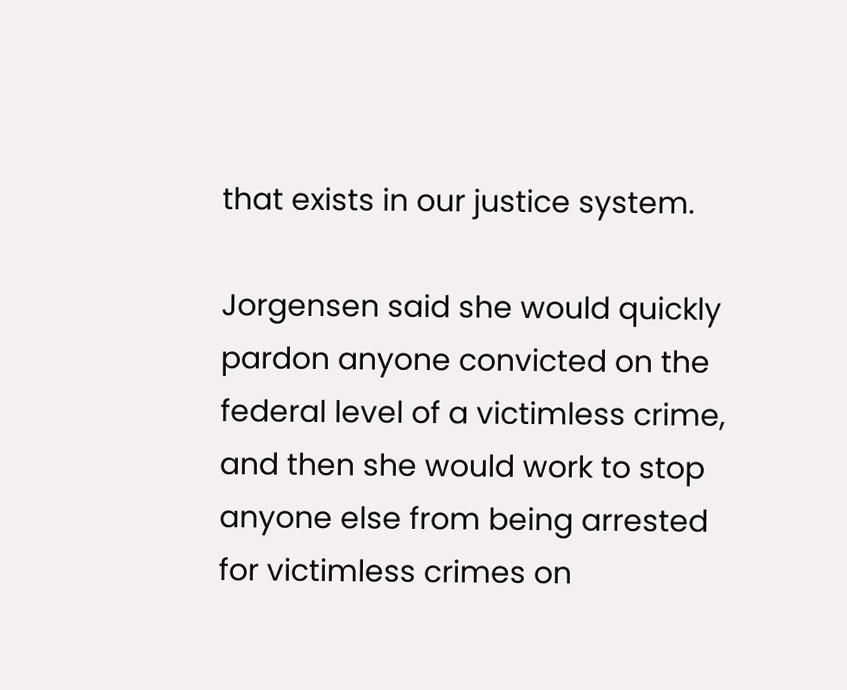that exists in our justice system.

Jorgensen said she would quickly pardon anyone convicted on the federal level of a victimless crime, and then she would work to stop anyone else from being arrested for victimless crimes on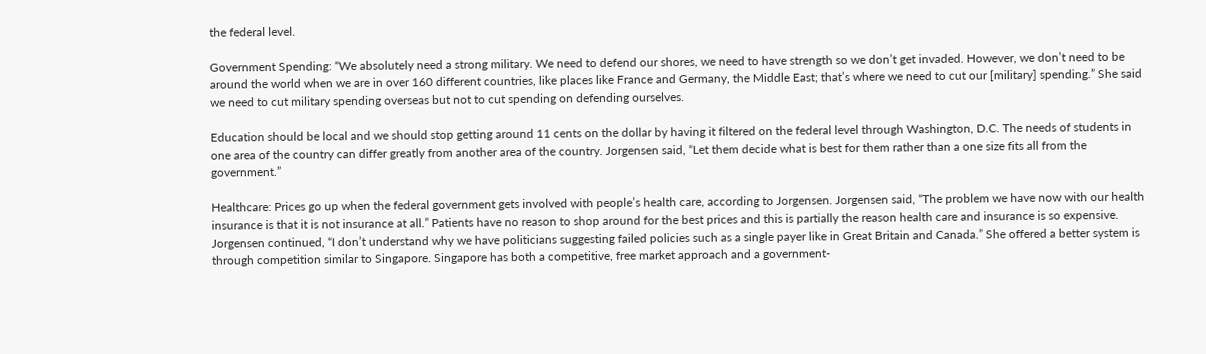the federal level.

Government Spending: “We absolutely need a strong military. We need to defend our shores, we need to have strength so we don’t get invaded. However, we don’t need to be around the world when we are in over 160 different countries, like places like France and Germany, the Middle East; that’s where we need to cut our [military] spending.” She said we need to cut military spending overseas but not to cut spending on defending ourselves.

Education should be local and we should stop getting around 11 cents on the dollar by having it filtered on the federal level through Washington, D.C. The needs of students in one area of the country can differ greatly from another area of the country. Jorgensen said, “Let them decide what is best for them rather than a one size fits all from the government.”

Healthcare: Prices go up when the federal government gets involved with people’s health care, according to Jorgensen. Jorgensen said, “The problem we have now with our health insurance is that it is not insurance at all.” Patients have no reason to shop around for the best prices and this is partially the reason health care and insurance is so expensive. Jorgensen continued, “I don’t understand why we have politicians suggesting failed policies such as a single payer like in Great Britain and Canada.” She offered a better system is through competition similar to Singapore. Singapore has both a competitive, free market approach and a government-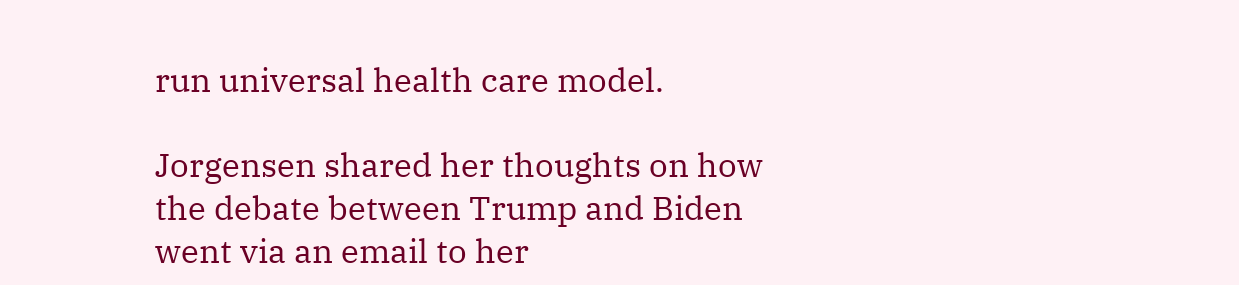run universal health care model.

Jorgensen shared her thoughts on how the debate between Trump and Biden went via an email to her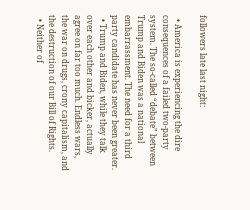followers late last night:

  • America is experiencing the dire consequences of a failed two-party system. The so-called “debate” between Trump and Biden was a national embarrassment. The need for a third party candidate has never been greater.
  • Trump and Biden, while they talk over each other and bicker, actually agree on far too much. Endless wars, the war on drugs, crony capitalism, and the destruction of our Bill of Rights.
  • Neither of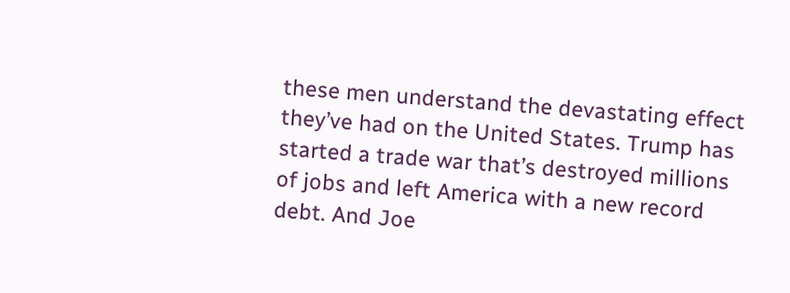these men understand the devastating effect they’ve had on the United States. Trump has started a trade war that’s destroyed millions of jobs and left America with a new record debt. And Joe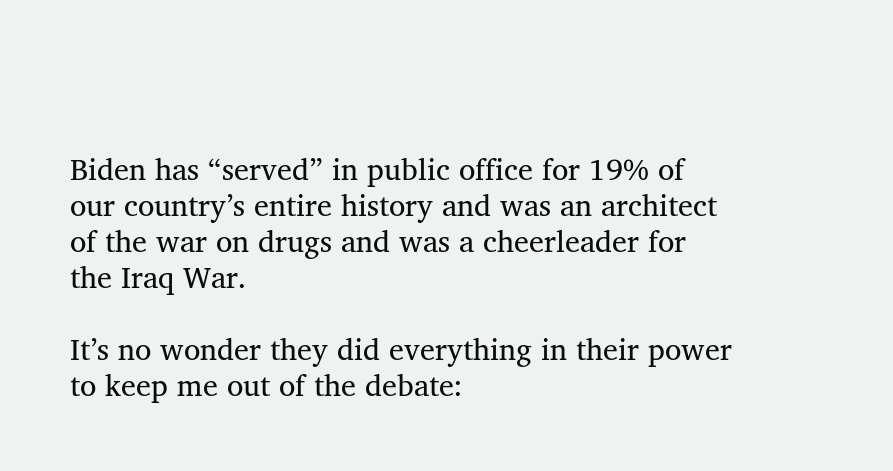Biden has “served” in public office for 19% of our country’s entire history and was an architect of the war on drugs and was a cheerleader for the Iraq War.

It’s no wonder they did everything in their power to keep me out of the debate: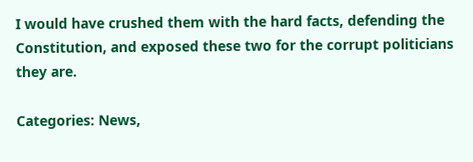I would have crushed them with the hard facts, defending the Constitution, and exposed these two for the corrupt politicians they are.

Categories: News,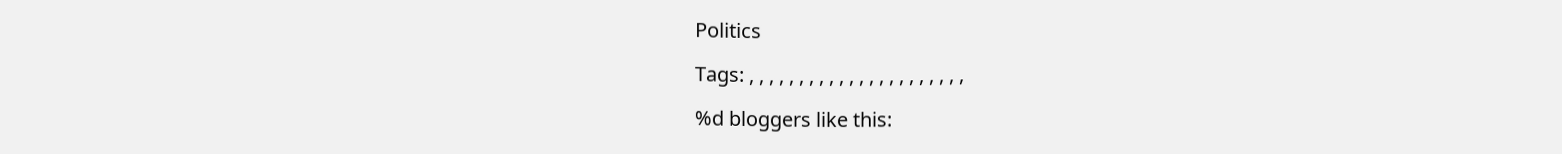Politics

Tags: , , , , , , , , , , , , , , , , , , , , , ,

%d bloggers like this: